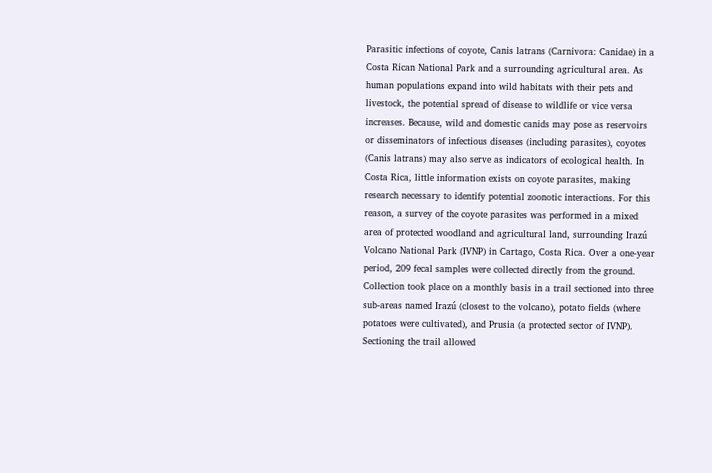Parasitic infections of coyote, Canis latrans (Carnivora: Canidae) in a Costa Rican National Park and a surrounding agricultural area. As human populations expand into wild habitats with their pets and livestock, the potential spread of disease to wildlife or vice versa increases. Because, wild and domestic canids may pose as reservoirs or disseminators of infectious diseases (including parasites), coyotes (Canis latrans) may also serve as indicators of ecological health. In Costa Rica, little information exists on coyote parasites, making research necessary to identify potential zoonotic interactions. For this reason, a survey of the coyote parasites was performed in a mixed area of protected woodland and agricultural land, surrounding Irazú Volcano National Park (IVNP) in Cartago, Costa Rica. Over a one-year period, 209 fecal samples were collected directly from the ground. Collection took place on a monthly basis in a trail sectioned into three sub-areas named Irazú (closest to the volcano), potato fields (where potatoes were cultivated), and Prusia (a protected sector of IVNP). Sectioning the trail allowed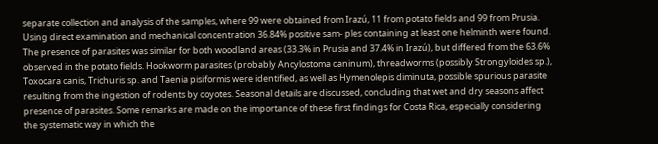separate collection and analysis of the samples, where 99 were obtained from Irazú, 11 from potato fields and 99 from Prusia. Using direct examination and mechanical concentration 36.84% positive sam- ples containing at least one helminth were found. The presence of parasites was similar for both woodland areas (33.3% in Prusia and 37.4% in Irazú), but differed from the 63.6% observed in the potato fields. Hookworm parasites (probably Ancylostoma caninum), threadworms (possibly Strongyloides sp.), Toxocara canis, Trichuris sp. and Taenia pisiformis were identified, as well as Hymenolepis diminuta, possible spurious parasite resulting from the ingestion of rodents by coyotes. Seasonal details are discussed, concluding that wet and dry seasons affect presence of parasites. Some remarks are made on the importance of these first findings for Costa Rica, especially considering the systematic way in which the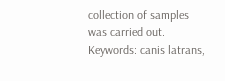collection of samples was carried out.
Keywords: canis latrans,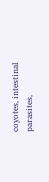coyotes, intestinal parasites,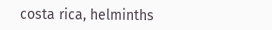costa rica, helminths